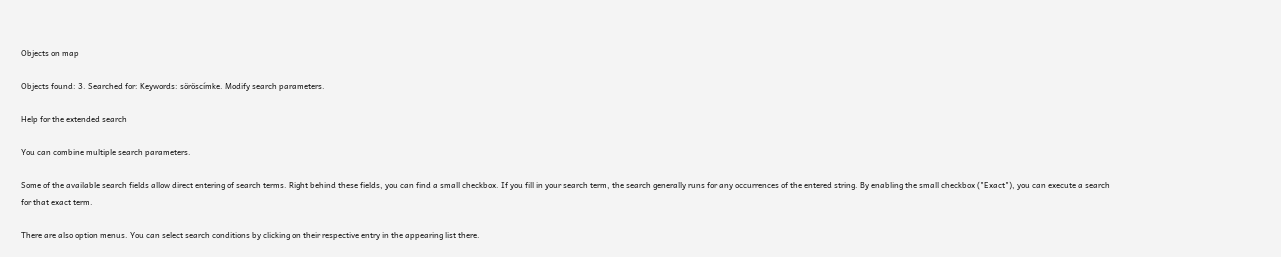Objects on map

Objects found: 3. Searched for: Keywords: söröscímke. Modify search parameters.

Help for the extended search

You can combine multiple search parameters.

Some of the available search fields allow direct entering of search terms. Right behind these fields, you can find a small checkbox. If you fill in your search term, the search generally runs for any occurrences of the entered string. By enabling the small checkbox ("Exact"), you can execute a search for that exact term.

There are also option menus. You can select search conditions by clicking on their respective entry in the appearing list there.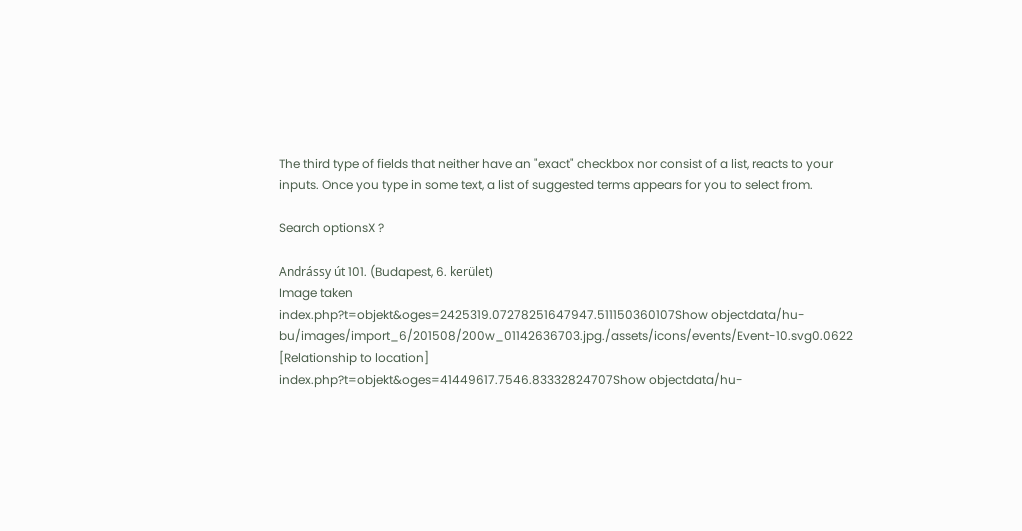The third type of fields that neither have an "exact" checkbox nor consist of a list, reacts to your inputs. Once you type in some text, a list of suggested terms appears for you to select from.

Search optionsX ?

Andrássy út 101. (Budapest, 6. kerület)
Image taken
index.php?t=objekt&oges=2425319.07278251647947.511150360107Show objectdata/hu-bu/images/import_6/201508/200w_01142636703.jpg./assets/icons/events/Event-10.svg0.0622
[Relationship to location]
index.php?t=objekt&oges=41449617.7546.83332824707Show objectdata/hu-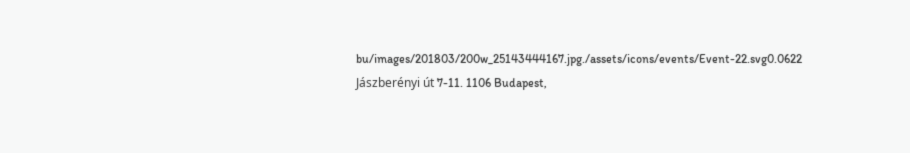bu/images/201803/200w_25143444167.jpg./assets/icons/events/Event-22.svg0.0622
Jászberényi út 7-11. 1106 Budapest,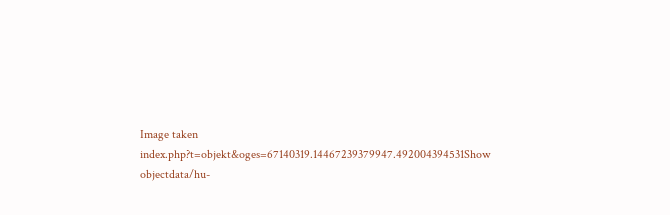Image taken
index.php?t=objekt&oges=67140319.14467239379947.492004394531Show objectdata/hu-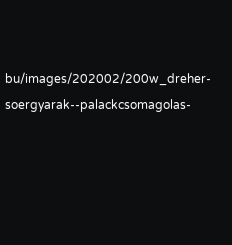bu/images/202002/200w_dreher-soergyarak--palackcsomagolas-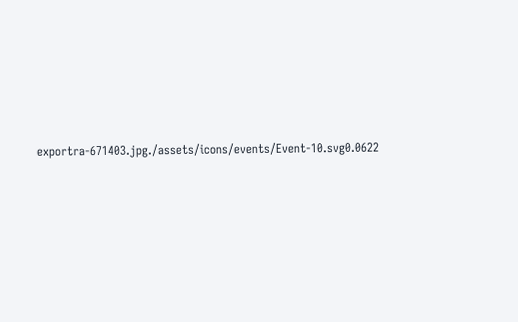exportra-671403.jpg./assets/icons/events/Event-10.svg0.0622